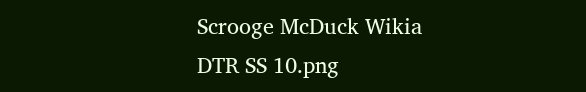Scrooge McDuck Wikia
DTR SS 10.png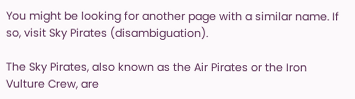You might be looking for another page with a similar name. If so, visit Sky Pirates (disambiguation).

The Sky Pirates, also known as the Air Pirates or the Iron Vulture Crew, are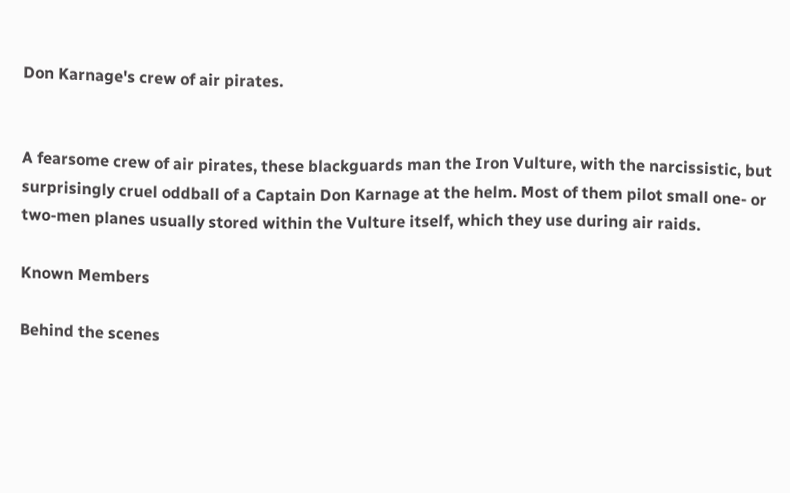Don Karnage's crew of air pirates.


A fearsome crew of air pirates, these blackguards man the Iron Vulture, with the narcissistic, but surprisingly cruel oddball of a Captain Don Karnage at the helm. Most of them pilot small one- or two-men planes usually stored within the Vulture itself, which they use during air raids.

Known Members

Behind the scenes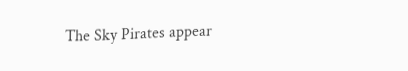The Sky Pirates appear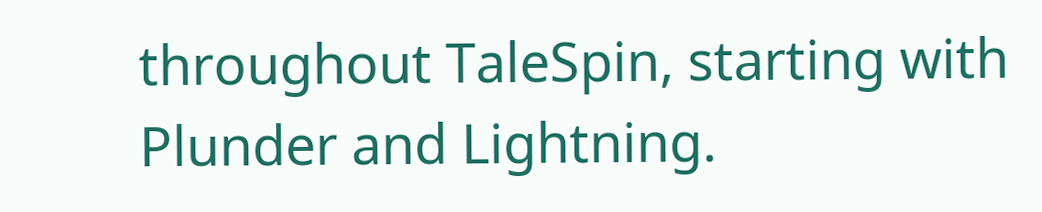throughout TaleSpin, starting with Plunder and Lightning.